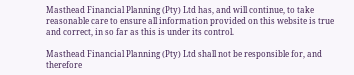Masthead Financial Planning (Pty) Ltd has, and will continue, to take reasonable care to ensure all information provided on this website is true and correct, in so far as this is under its control.

Masthead Financial Planning (Pty) Ltd shall not be responsible for, and therefore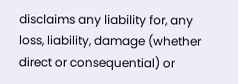disclaims any liability for, any loss, liability, damage (whether direct or consequential) or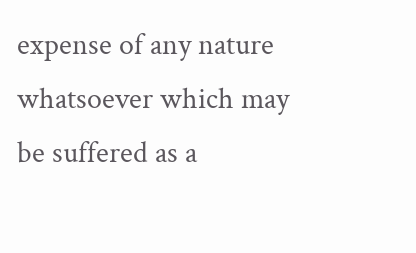expense of any nature whatsoever which may be suffered as a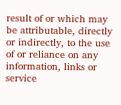result of or which may be attributable, directly or indirectly, to the use of or reliance on any information, links or service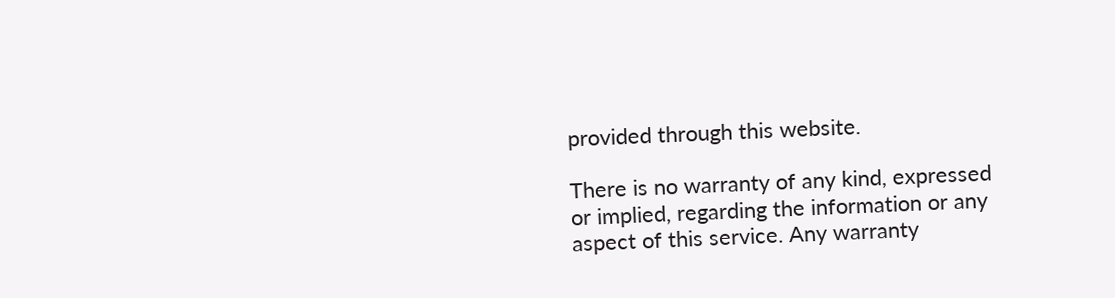provided through this website.

There is no warranty of any kind, expressed or implied, regarding the information or any aspect of this service. Any warranty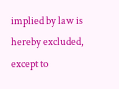implied by law is hereby excluded, except to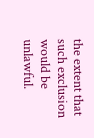the extent that such exclusion would be unlawful.